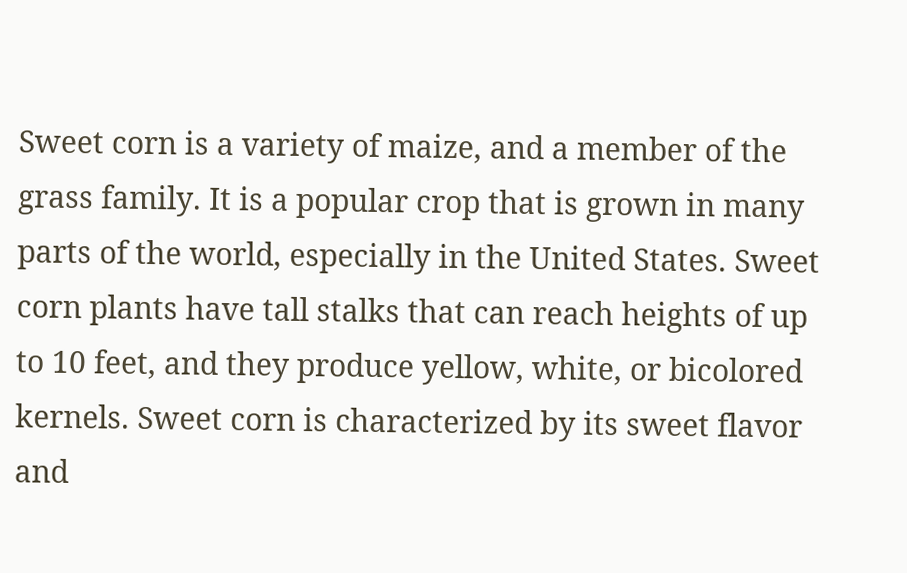Sweet corn is a variety of maize, and a member of the grass family. It is a popular crop that is grown in many parts of the world, especially in the United States. Sweet corn plants have tall stalks that can reach heights of up to 10 feet, and they produce yellow, white, or bicolored kernels. Sweet corn is characterized by its sweet flavor and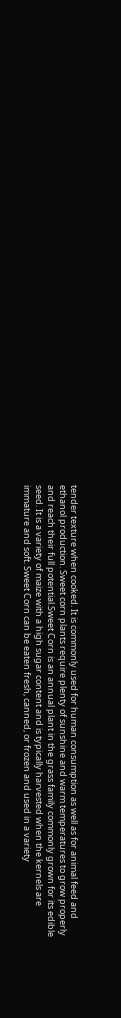tender texture when cooked. It is commonly used for human consumption as well as for animal feed and ethanol production. Sweet corn plants require plenty of sunshine and warm temperatures to grow properly and reach their full potential.Sweet Corn is an annual plant in the grass family commonly grown for its edible seed. It is a variety of maize with a high sugar content and is typically harvested when the kernels are immature and soft. Sweet Corn can be eaten fresh, canned, or frozen and used in a variety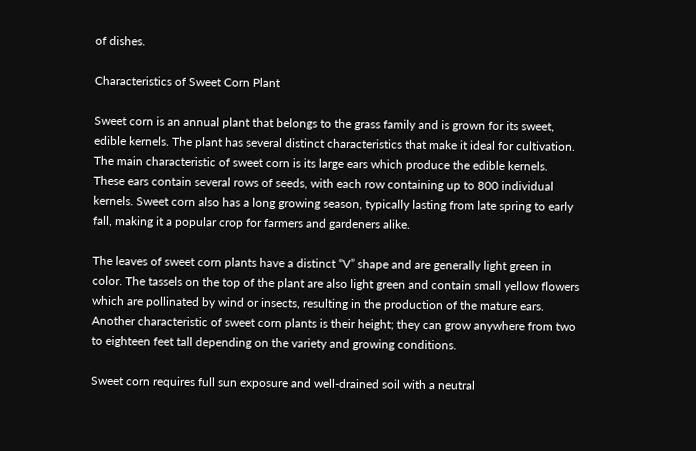of dishes.

Characteristics of Sweet Corn Plant

Sweet corn is an annual plant that belongs to the grass family and is grown for its sweet, edible kernels. The plant has several distinct characteristics that make it ideal for cultivation. The main characteristic of sweet corn is its large ears which produce the edible kernels. These ears contain several rows of seeds, with each row containing up to 800 individual kernels. Sweet corn also has a long growing season, typically lasting from late spring to early fall, making it a popular crop for farmers and gardeners alike.

The leaves of sweet corn plants have a distinct “V” shape and are generally light green in color. The tassels on the top of the plant are also light green and contain small yellow flowers which are pollinated by wind or insects, resulting in the production of the mature ears. Another characteristic of sweet corn plants is their height; they can grow anywhere from two to eighteen feet tall depending on the variety and growing conditions.

Sweet corn requires full sun exposure and well-drained soil with a neutral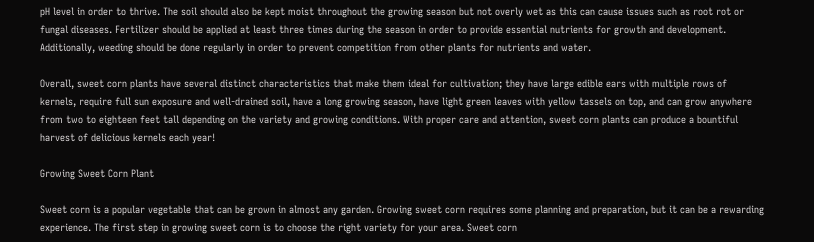pH level in order to thrive. The soil should also be kept moist throughout the growing season but not overly wet as this can cause issues such as root rot or fungal diseases. Fertilizer should be applied at least three times during the season in order to provide essential nutrients for growth and development. Additionally, weeding should be done regularly in order to prevent competition from other plants for nutrients and water.

Overall, sweet corn plants have several distinct characteristics that make them ideal for cultivation; they have large edible ears with multiple rows of kernels, require full sun exposure and well-drained soil, have a long growing season, have light green leaves with yellow tassels on top, and can grow anywhere from two to eighteen feet tall depending on the variety and growing conditions. With proper care and attention, sweet corn plants can produce a bountiful harvest of delicious kernels each year!

Growing Sweet Corn Plant

Sweet corn is a popular vegetable that can be grown in almost any garden. Growing sweet corn requires some planning and preparation, but it can be a rewarding experience. The first step in growing sweet corn is to choose the right variety for your area. Sweet corn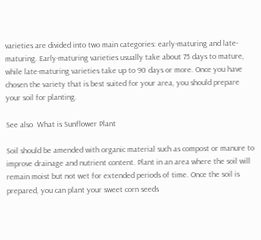varieties are divided into two main categories: early-maturing and late-maturing. Early-maturing varieties usually take about 75 days to mature, while late-maturing varieties take up to 90 days or more. Once you have chosen the variety that is best suited for your area, you should prepare your soil for planting.

See also  What is Sunflower Plant

Soil should be amended with organic material such as compost or manure to improve drainage and nutrient content. Plant in an area where the soil will remain moist but not wet for extended periods of time. Once the soil is prepared, you can plant your sweet corn seeds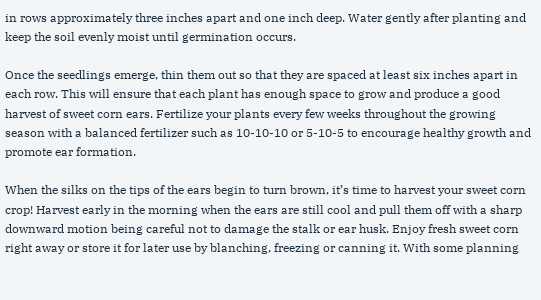in rows approximately three inches apart and one inch deep. Water gently after planting and keep the soil evenly moist until germination occurs.

Once the seedlings emerge, thin them out so that they are spaced at least six inches apart in each row. This will ensure that each plant has enough space to grow and produce a good harvest of sweet corn ears. Fertilize your plants every few weeks throughout the growing season with a balanced fertilizer such as 10-10-10 or 5-10-5 to encourage healthy growth and promote ear formation.

When the silks on the tips of the ears begin to turn brown, it’s time to harvest your sweet corn crop! Harvest early in the morning when the ears are still cool and pull them off with a sharp downward motion being careful not to damage the stalk or ear husk. Enjoy fresh sweet corn right away or store it for later use by blanching, freezing or canning it. With some planning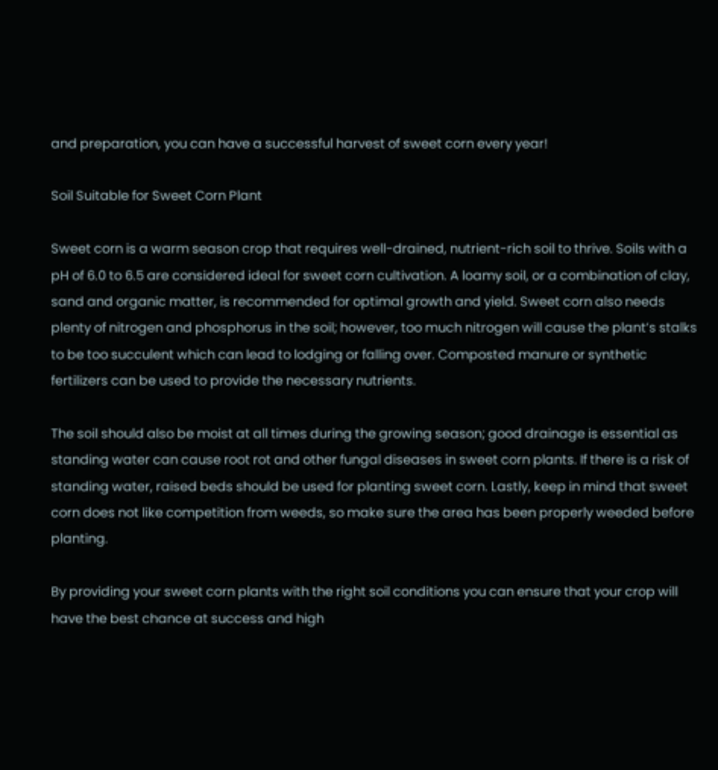and preparation, you can have a successful harvest of sweet corn every year!

Soil Suitable for Sweet Corn Plant

Sweet corn is a warm season crop that requires well-drained, nutrient-rich soil to thrive. Soils with a pH of 6.0 to 6.5 are considered ideal for sweet corn cultivation. A loamy soil, or a combination of clay, sand and organic matter, is recommended for optimal growth and yield. Sweet corn also needs plenty of nitrogen and phosphorus in the soil; however, too much nitrogen will cause the plant’s stalks to be too succulent which can lead to lodging or falling over. Composted manure or synthetic fertilizers can be used to provide the necessary nutrients.

The soil should also be moist at all times during the growing season; good drainage is essential as standing water can cause root rot and other fungal diseases in sweet corn plants. If there is a risk of standing water, raised beds should be used for planting sweet corn. Lastly, keep in mind that sweet corn does not like competition from weeds, so make sure the area has been properly weeded before planting.

By providing your sweet corn plants with the right soil conditions you can ensure that your crop will have the best chance at success and high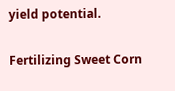yield potential.

Fertilizing Sweet Corn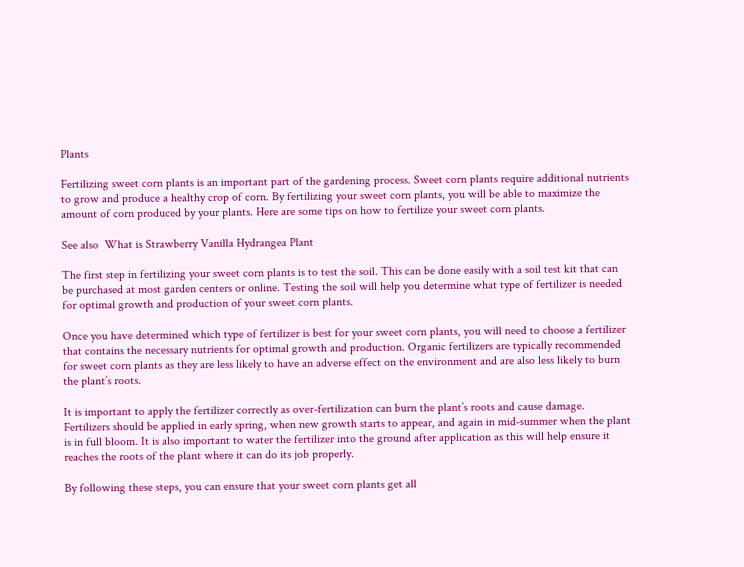Plants

Fertilizing sweet corn plants is an important part of the gardening process. Sweet corn plants require additional nutrients to grow and produce a healthy crop of corn. By fertilizing your sweet corn plants, you will be able to maximize the amount of corn produced by your plants. Here are some tips on how to fertilize your sweet corn plants.

See also  What is Strawberry Vanilla Hydrangea Plant

The first step in fertilizing your sweet corn plants is to test the soil. This can be done easily with a soil test kit that can be purchased at most garden centers or online. Testing the soil will help you determine what type of fertilizer is needed for optimal growth and production of your sweet corn plants.

Once you have determined which type of fertilizer is best for your sweet corn plants, you will need to choose a fertilizer that contains the necessary nutrients for optimal growth and production. Organic fertilizers are typically recommended for sweet corn plants as they are less likely to have an adverse effect on the environment and are also less likely to burn the plant’s roots.

It is important to apply the fertilizer correctly as over-fertilization can burn the plant’s roots and cause damage. Fertilizers should be applied in early spring, when new growth starts to appear, and again in mid-summer when the plant is in full bloom. It is also important to water the fertilizer into the ground after application as this will help ensure it reaches the roots of the plant where it can do its job properly.

By following these steps, you can ensure that your sweet corn plants get all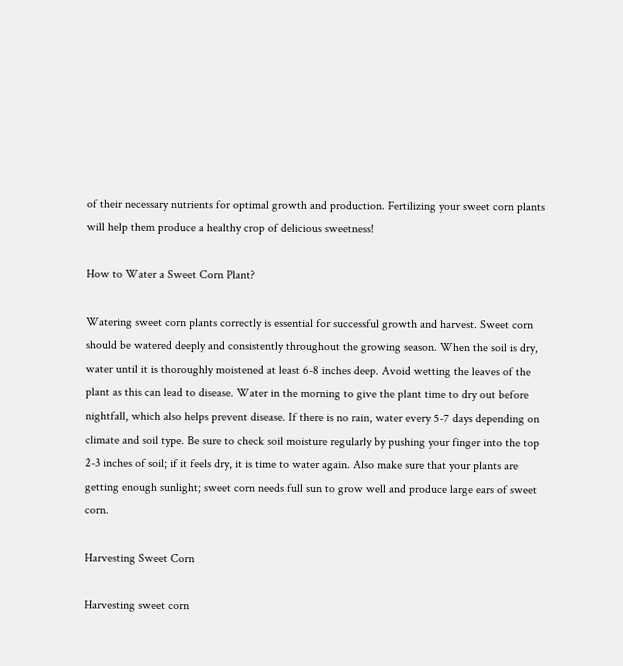of their necessary nutrients for optimal growth and production. Fertilizing your sweet corn plants will help them produce a healthy crop of delicious sweetness!

How to Water a Sweet Corn Plant?

Watering sweet corn plants correctly is essential for successful growth and harvest. Sweet corn should be watered deeply and consistently throughout the growing season. When the soil is dry, water until it is thoroughly moistened at least 6-8 inches deep. Avoid wetting the leaves of the plant as this can lead to disease. Water in the morning to give the plant time to dry out before nightfall, which also helps prevent disease. If there is no rain, water every 5-7 days depending on climate and soil type. Be sure to check soil moisture regularly by pushing your finger into the top 2-3 inches of soil; if it feels dry, it is time to water again. Also make sure that your plants are getting enough sunlight; sweet corn needs full sun to grow well and produce large ears of sweet corn.

Harvesting Sweet Corn

Harvesting sweet corn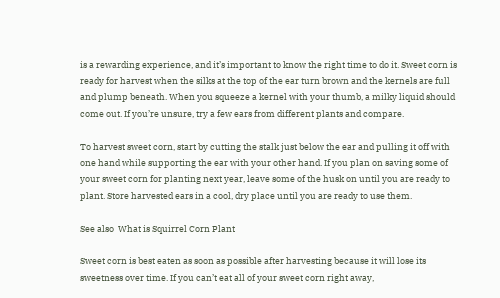is a rewarding experience, and it’s important to know the right time to do it. Sweet corn is ready for harvest when the silks at the top of the ear turn brown and the kernels are full and plump beneath. When you squeeze a kernel with your thumb, a milky liquid should come out. If you’re unsure, try a few ears from different plants and compare.

To harvest sweet corn, start by cutting the stalk just below the ear and pulling it off with one hand while supporting the ear with your other hand. If you plan on saving some of your sweet corn for planting next year, leave some of the husk on until you are ready to plant. Store harvested ears in a cool, dry place until you are ready to use them.

See also  What is Squirrel Corn Plant

Sweet corn is best eaten as soon as possible after harvesting because it will lose its sweetness over time. If you can’t eat all of your sweet corn right away,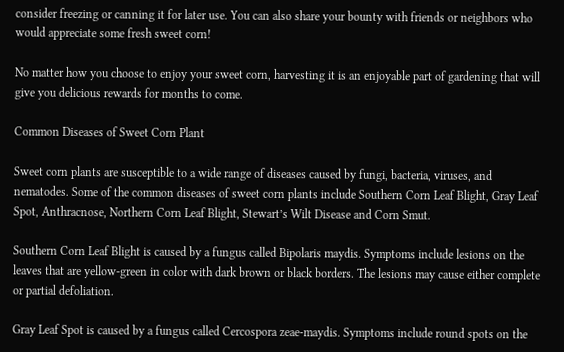consider freezing or canning it for later use. You can also share your bounty with friends or neighbors who would appreciate some fresh sweet corn!

No matter how you choose to enjoy your sweet corn, harvesting it is an enjoyable part of gardening that will give you delicious rewards for months to come.

Common Diseases of Sweet Corn Plant

Sweet corn plants are susceptible to a wide range of diseases caused by fungi, bacteria, viruses, and nematodes. Some of the common diseases of sweet corn plants include Southern Corn Leaf Blight, Gray Leaf Spot, Anthracnose, Northern Corn Leaf Blight, Stewart’s Wilt Disease and Corn Smut.

Southern Corn Leaf Blight is caused by a fungus called Bipolaris maydis. Symptoms include lesions on the leaves that are yellow-green in color with dark brown or black borders. The lesions may cause either complete or partial defoliation.

Gray Leaf Spot is caused by a fungus called Cercospora zeae-maydis. Symptoms include round spots on the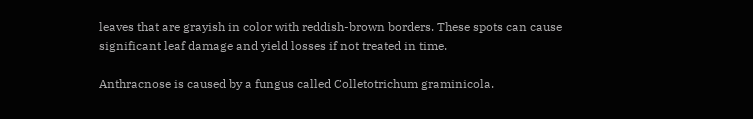leaves that are grayish in color with reddish-brown borders. These spots can cause significant leaf damage and yield losses if not treated in time.

Anthracnose is caused by a fungus called Colletotrichum graminicola.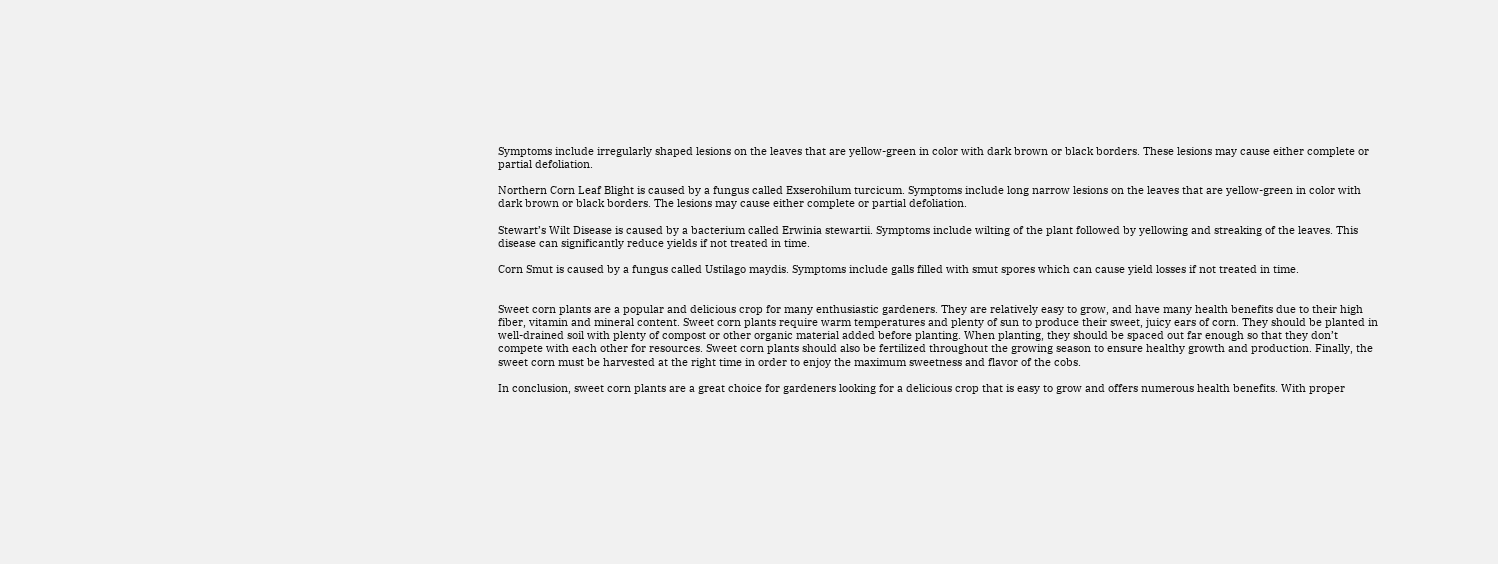Symptoms include irregularly shaped lesions on the leaves that are yellow-green in color with dark brown or black borders. These lesions may cause either complete or partial defoliation.

Northern Corn Leaf Blight is caused by a fungus called Exserohilum turcicum. Symptoms include long narrow lesions on the leaves that are yellow-green in color with dark brown or black borders. The lesions may cause either complete or partial defoliation.

Stewart’s Wilt Disease is caused by a bacterium called Erwinia stewartii. Symptoms include wilting of the plant followed by yellowing and streaking of the leaves. This disease can significantly reduce yields if not treated in time.

Corn Smut is caused by a fungus called Ustilago maydis. Symptoms include galls filled with smut spores which can cause yield losses if not treated in time.


Sweet corn plants are a popular and delicious crop for many enthusiastic gardeners. They are relatively easy to grow, and have many health benefits due to their high fiber, vitamin and mineral content. Sweet corn plants require warm temperatures and plenty of sun to produce their sweet, juicy ears of corn. They should be planted in well-drained soil with plenty of compost or other organic material added before planting. When planting, they should be spaced out far enough so that they don’t compete with each other for resources. Sweet corn plants should also be fertilized throughout the growing season to ensure healthy growth and production. Finally, the sweet corn must be harvested at the right time in order to enjoy the maximum sweetness and flavor of the cobs.

In conclusion, sweet corn plants are a great choice for gardeners looking for a delicious crop that is easy to grow and offers numerous health benefits. With proper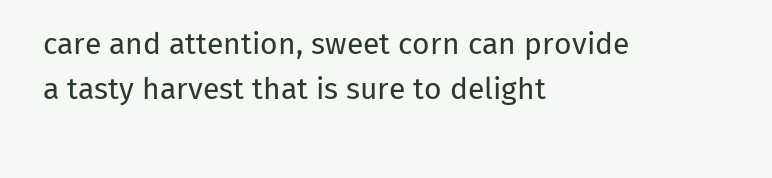care and attention, sweet corn can provide a tasty harvest that is sure to delight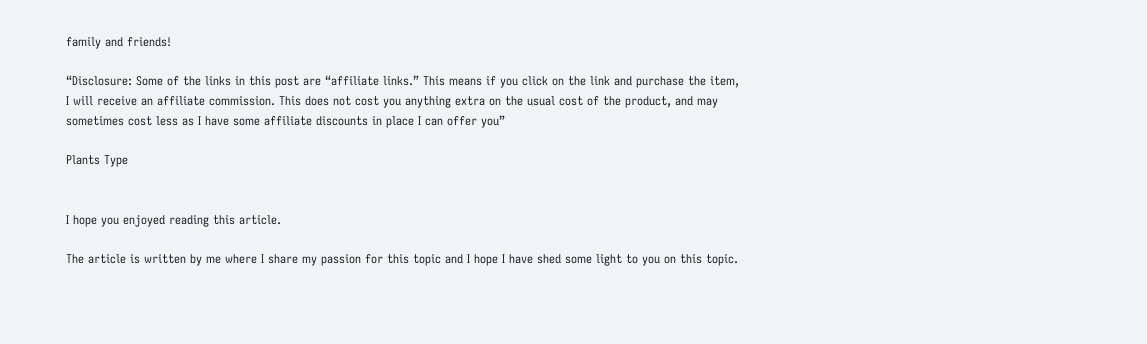family and friends!

“Disclosure: Some of the links in this post are “affiliate links.” This means if you click on the link and purchase the item, I will receive an affiliate commission. This does not cost you anything extra on the usual cost of the product, and may sometimes cost less as I have some affiliate discounts in place I can offer you”

Plants Type


I hope you enjoyed reading this article.

The article is written by me where I share my passion for this topic and I hope I have shed some light to you on this topic.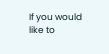If you would like to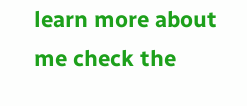learn more about me check the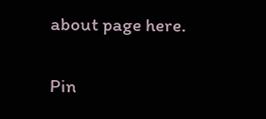about page here.


Pin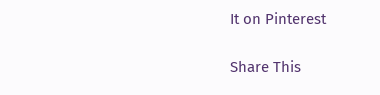It on Pinterest

Share This